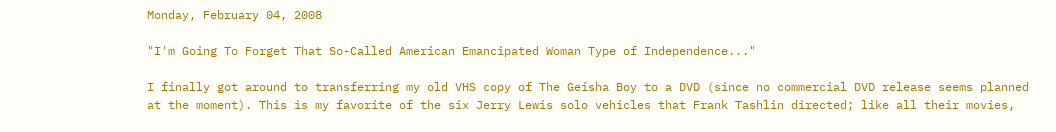Monday, February 04, 2008

"I'm Going To Forget That So-Called American Emancipated Woman Type of Independence..."

I finally got around to transferring my old VHS copy of The Geisha Boy to a DVD (since no commercial DVD release seems planned at the moment). This is my favorite of the six Jerry Lewis solo vehicles that Frank Tashlin directed; like all their movies,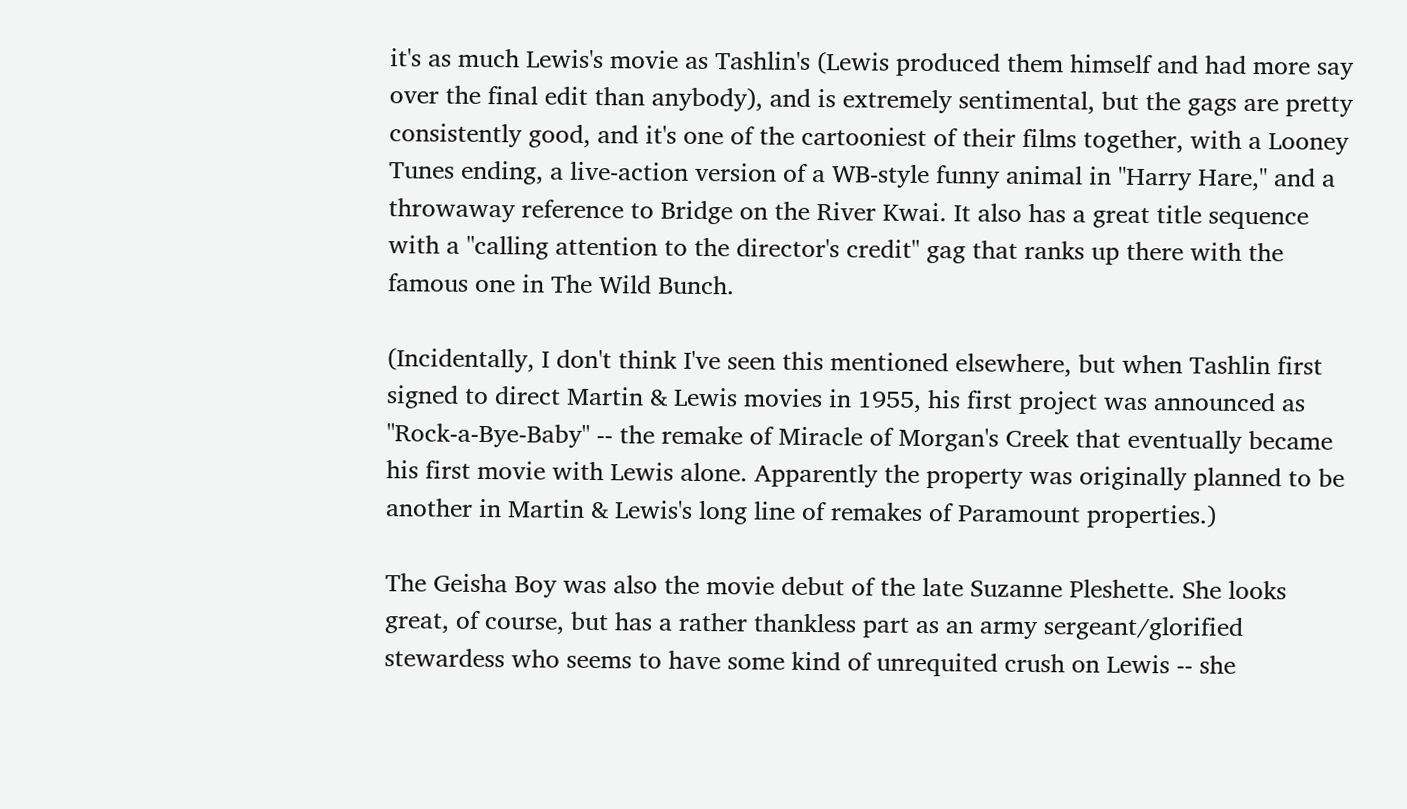it's as much Lewis's movie as Tashlin's (Lewis produced them himself and had more say over the final edit than anybody), and is extremely sentimental, but the gags are pretty consistently good, and it's one of the cartooniest of their films together, with a Looney Tunes ending, a live-action version of a WB-style funny animal in "Harry Hare," and a throwaway reference to Bridge on the River Kwai. It also has a great title sequence with a "calling attention to the director's credit" gag that ranks up there with the famous one in The Wild Bunch.

(Incidentally, I don't think I've seen this mentioned elsewhere, but when Tashlin first signed to direct Martin & Lewis movies in 1955, his first project was announced as "Rock-a-Bye-Baby" -- the remake of Miracle of Morgan's Creek that eventually became his first movie with Lewis alone. Apparently the property was originally planned to be another in Martin & Lewis's long line of remakes of Paramount properties.)

The Geisha Boy was also the movie debut of the late Suzanne Pleshette. She looks great, of course, but has a rather thankless part as an army sergeant/glorified stewardess who seems to have some kind of unrequited crush on Lewis -- she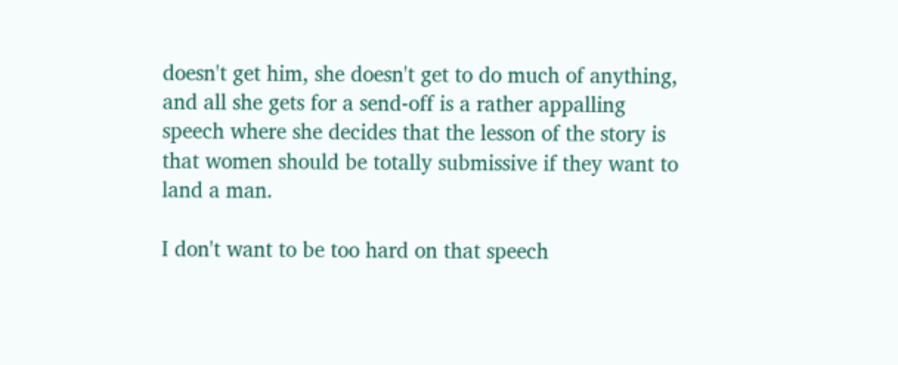doesn't get him, she doesn't get to do much of anything, and all she gets for a send-off is a rather appalling speech where she decides that the lesson of the story is that women should be totally submissive if they want to land a man.

I don't want to be too hard on that speech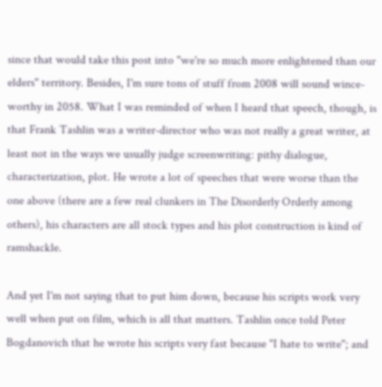since that would take this post into "we're so much more enlightened than our elders" territory. Besides, I'm sure tons of stuff from 2008 will sound wince-worthy in 2058. What I was reminded of when I heard that speech, though, is that Frank Tashlin was a writer-director who was not really a great writer, at least not in the ways we usually judge screenwriting: pithy dialogue, characterization, plot. He wrote a lot of speeches that were worse than the one above (there are a few real clunkers in The Disorderly Orderly among others), his characters are all stock types and his plot construction is kind of ramshackle.

And yet I'm not saying that to put him down, because his scripts work very well when put on film, which is all that matters. Tashlin once told Peter Bogdanovich that he wrote his scripts very fast because "I hate to write"; and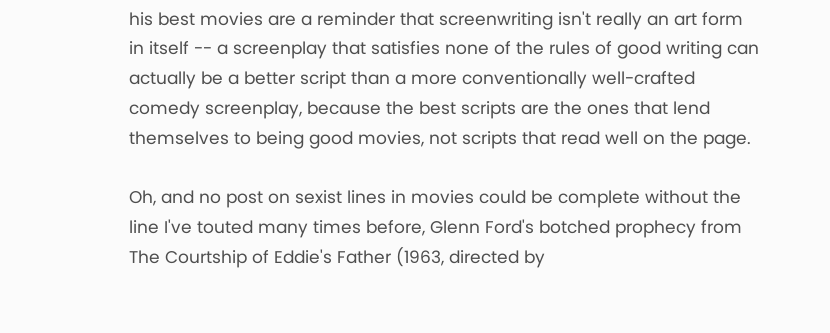his best movies are a reminder that screenwriting isn't really an art form in itself -- a screenplay that satisfies none of the rules of good writing can actually be a better script than a more conventionally well-crafted comedy screenplay, because the best scripts are the ones that lend themselves to being good movies, not scripts that read well on the page.

Oh, and no post on sexist lines in movies could be complete without the line I've touted many times before, Glenn Ford's botched prophecy from The Courtship of Eddie's Father (1963, directed by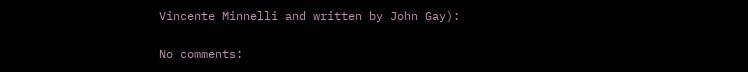Vincente Minnelli and written by John Gay):

No comments: